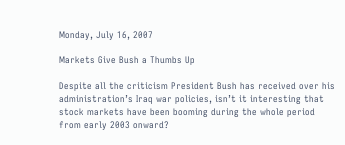Monday, July 16, 2007

Markets Give Bush a Thumbs Up

Despite all the criticism President Bush has received over his administration’s Iraq war policies, isn’t it interesting that stock markets have been booming during the whole period from early 2003 onward?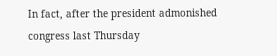In fact, after the president admonished congress last Thursday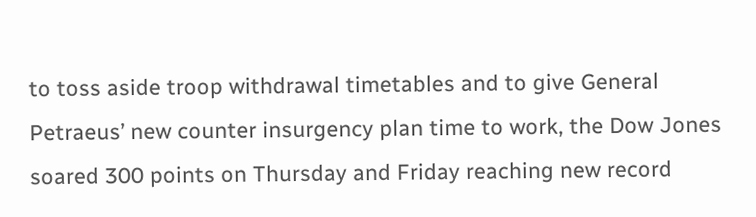to toss aside troop withdrawal timetables and to give General Petraeus’ new counter insurgency plan time to work, the Dow Jones soared 300 points on Thursday and Friday reaching new record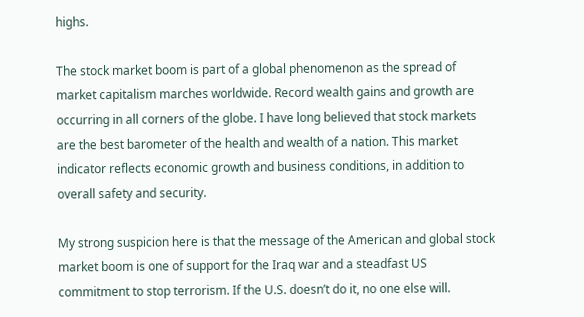highs.

The stock market boom is part of a global phenomenon as the spread of market capitalism marches worldwide. Record wealth gains and growth are occurring in all corners of the globe. I have long believed that stock markets are the best barometer of the health and wealth of a nation. This market indicator reflects economic growth and business conditions, in addition to overall safety and security.

My strong suspicion here is that the message of the American and global stock market boom is one of support for the Iraq war and a steadfast US commitment to stop terrorism. If the U.S. doesn’t do it, no one else will.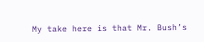My take here is that Mr. Bush’s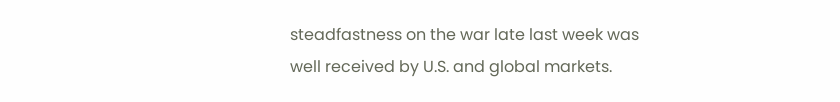steadfastness on the war late last week was well received by U.S. and global markets.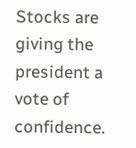Stocks are giving the president a vote of confidence.